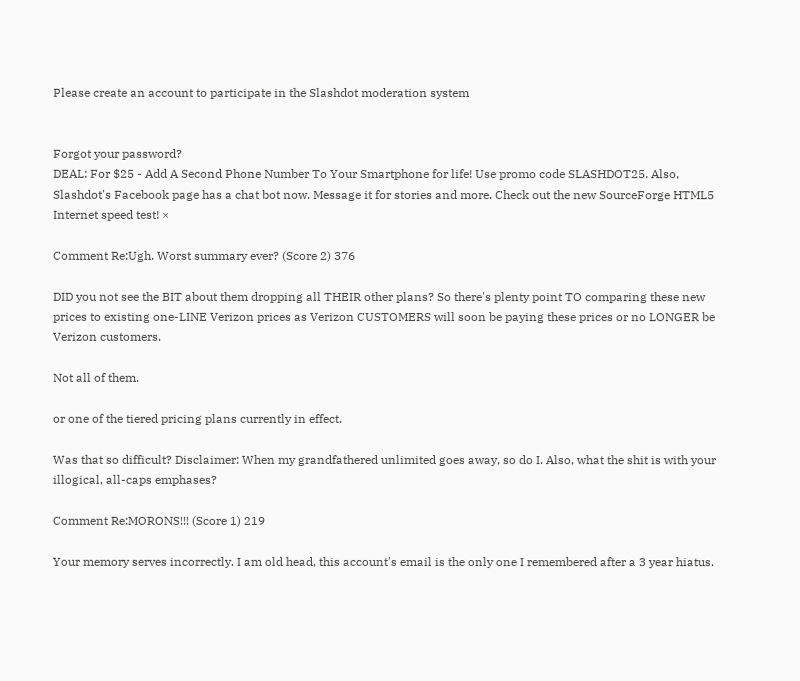Please create an account to participate in the Slashdot moderation system


Forgot your password?
DEAL: For $25 - Add A Second Phone Number To Your Smartphone for life! Use promo code SLASHDOT25. Also, Slashdot's Facebook page has a chat bot now. Message it for stories and more. Check out the new SourceForge HTML5 Internet speed test! ×

Comment Re:Ugh. Worst summary ever? (Score 2) 376

DID you not see the BIT about them dropping all THEIR other plans? So there's plenty point TO comparing these new prices to existing one-LINE Verizon prices as Verizon CUSTOMERS will soon be paying these prices or no LONGER be Verizon customers.

Not all of them.

or one of the tiered pricing plans currently in effect.

Was that so difficult? Disclaimer: When my grandfathered unlimited goes away, so do I. Also, what the shit is with your illogical, all-caps emphases?

Comment Re:MORONS!!! (Score 1) 219

Your memory serves incorrectly. I am old head, this account's email is the only one I remembered after a 3 year hiatus.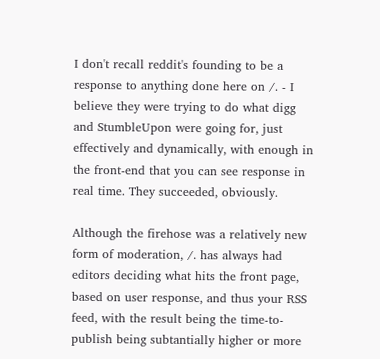I don't recall reddit's founding to be a response to anything done here on /. - I believe they were trying to do what digg and StumbleUpon were going for, just effectively and dynamically, with enough in the front-end that you can see response in real time. They succeeded, obviously.

Although the firehose was a relatively new form of moderation, /. has always had editors deciding what hits the front page, based on user response, and thus your RSS feed, with the result being the time-to-publish being subtantially higher or more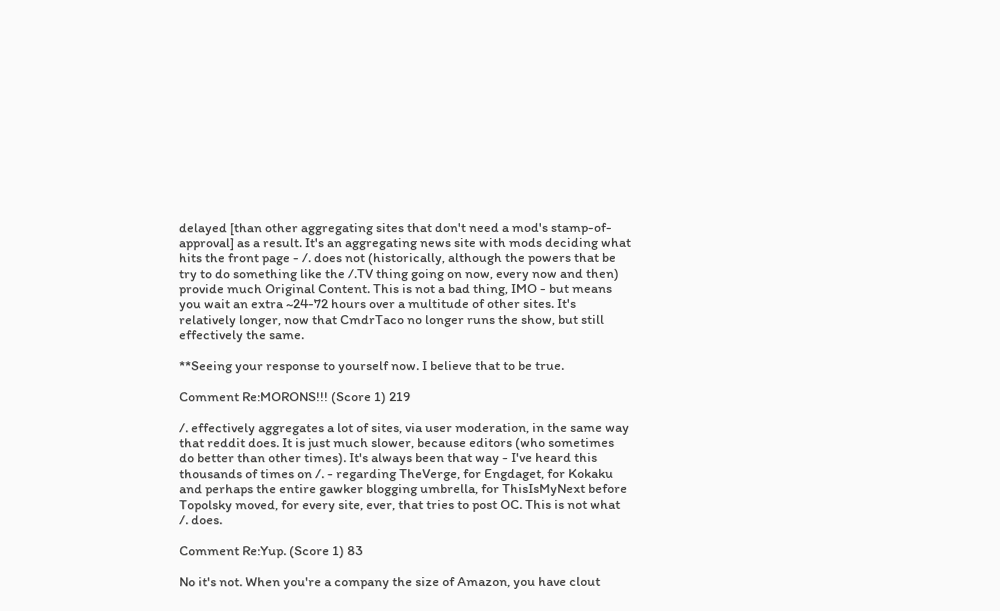delayed [than other aggregating sites that don't need a mod's stamp-of-approval] as a result. It's an aggregating news site with mods deciding what hits the front page - /. does not (historically, although the powers that be try to do something like the /.TV thing going on now, every now and then) provide much Original Content. This is not a bad thing, IMO - but means you wait an extra ~24-72 hours over a multitude of other sites. It's relatively longer, now that CmdrTaco no longer runs the show, but still effectively the same.

**Seeing your response to yourself now. I believe that to be true.

Comment Re:MORONS!!! (Score 1) 219

/. effectively aggregates a lot of sites, via user moderation, in the same way that reddit does. It is just much slower, because editors (who sometimes do better than other times). It's always been that way - I've heard this thousands of times on /. - regarding TheVerge, for Engdaget, for Kokaku and perhaps the entire gawker blogging umbrella, for ThisIsMyNext before Topolsky moved, for every site, ever, that tries to post OC. This is not what /. does.

Comment Re:Yup. (Score 1) 83

No it's not. When you're a company the size of Amazon, you have clout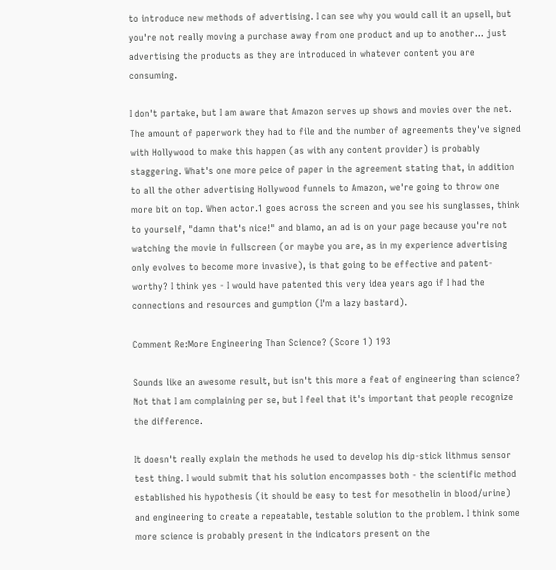to introduce new methods of advertising. I can see why you would call it an upsell, but you're not really moving a purchase away from one product and up to another... just advertising the products as they are introduced in whatever content you are consuming.

I don't partake, but I am aware that Amazon serves up shows and movies over the net. The amount of paperwork they had to file and the number of agreements they've signed with Hollywood to make this happen (as with any content provider) is probably staggering. What's one more peice of paper in the agreement stating that, in addition to all the other advertising Hollywood funnels to Amazon, we're going to throw one more bit on top. When actor.1 goes across the screen and you see his sunglasses, think to yourself, "damn that's nice!" and blamo, an ad is on your page because you're not watching the movie in fullscreen (or maybe you are, as in my experience advertising only evolves to become more invasive), is that going to be effective and patent-worthy? I think yes - I would have patented this very idea years ago if I had the connections and resources and gumption (I'm a lazy bastard).

Comment Re:More Engineering Than Science? (Score 1) 193

Sounds like an awesome result, but isn't this more a feat of engineering than science? Not that I am complaining per se, but I feel that it's important that people recognize the difference.

It doesn't really explain the methods he used to develop his dip-stick lithmus sensor test thing. I would submit that his solution encompasses both - the scientific method established his hypothesis (it should be easy to test for mesothelin in blood/urine) and engineering to create a repeatable, testable solution to the problem. I think some more science is probably present in the indicators present on the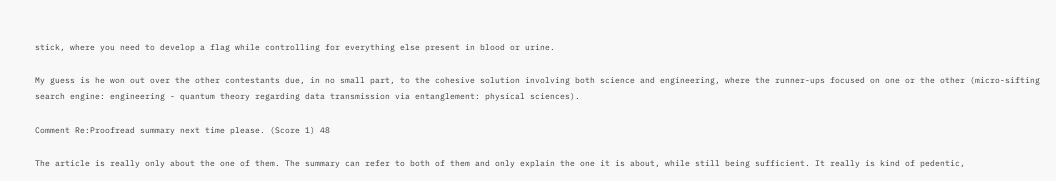stick, where you need to develop a flag while controlling for everything else present in blood or urine.

My guess is he won out over the other contestants due, in no small part, to the cohesive solution involving both science and engineering, where the runner-ups focused on one or the other (micro-sifting search engine: engineering - quantum theory regarding data transmission via entanglement: physical sciences).

Comment Re:Proofread summary next time please. (Score 1) 48

The article is really only about the one of them. The summary can refer to both of them and only explain the one it is about, while still being sufficient. It really is kind of pedentic,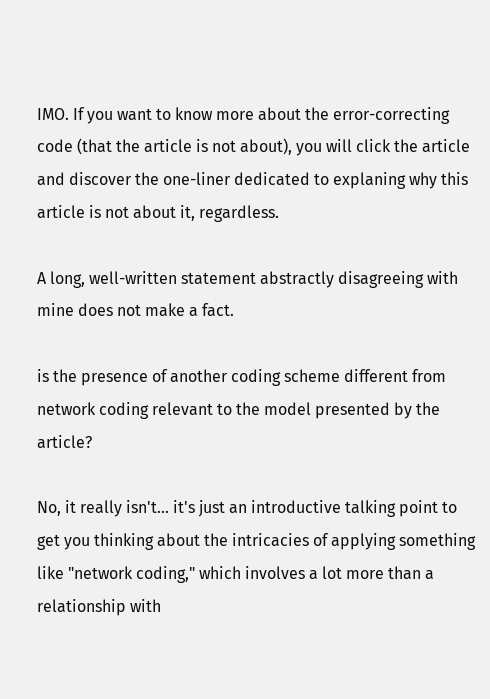IMO. If you want to know more about the error-correcting code (that the article is not about), you will click the article and discover the one-liner dedicated to explaning why this article is not about it, regardless.

A long, well-written statement abstractly disagreeing with mine does not make a fact.

is the presence of another coding scheme different from network coding relevant to the model presented by the article?

No, it really isn't... it's just an introductive talking point to get you thinking about the intricacies of applying something like "network coding," which involves a lot more than a relationship with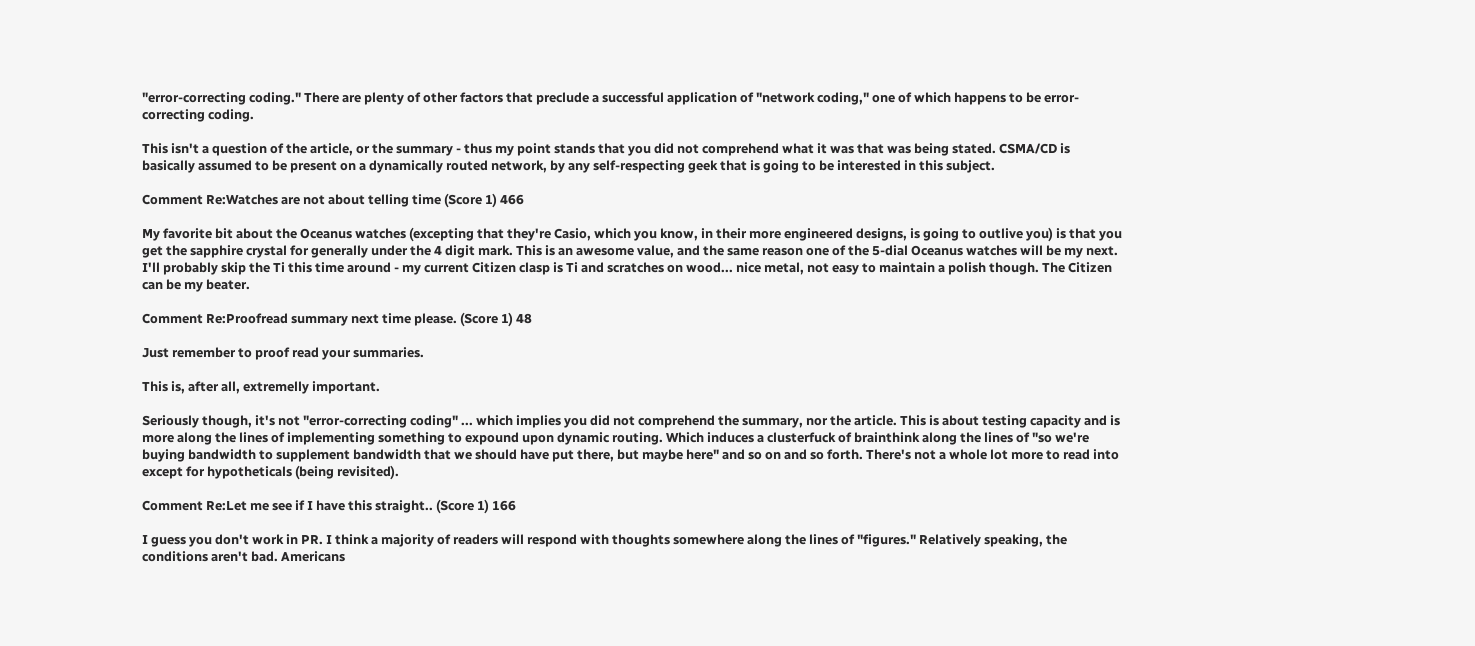"error-correcting coding." There are plenty of other factors that preclude a successful application of "network coding," one of which happens to be error-correcting coding.

This isn't a question of the article, or the summary - thus my point stands that you did not comprehend what it was that was being stated. CSMA/CD is basically assumed to be present on a dynamically routed network, by any self-respecting geek that is going to be interested in this subject.

Comment Re:Watches are not about telling time (Score 1) 466

My favorite bit about the Oceanus watches (excepting that they're Casio, which you know, in their more engineered designs, is going to outlive you) is that you get the sapphire crystal for generally under the 4 digit mark. This is an awesome value, and the same reason one of the 5-dial Oceanus watches will be my next. I'll probably skip the Ti this time around - my current Citizen clasp is Ti and scratches on wood... nice metal, not easy to maintain a polish though. The Citizen can be my beater.

Comment Re:Proofread summary next time please. (Score 1) 48

Just remember to proof read your summaries.

This is, after all, extremelly important.

Seriously though, it's not "error-correcting coding" ... which implies you did not comprehend the summary, nor the article. This is about testing capacity and is more along the lines of implementing something to expound upon dynamic routing. Which induces a clusterfuck of brainthink along the lines of "so we're buying bandwidth to supplement bandwidth that we should have put there, but maybe here" and so on and so forth. There's not a whole lot more to read into except for hypotheticals (being revisited).

Comment Re:Let me see if I have this straight.. (Score 1) 166

I guess you don't work in PR. I think a majority of readers will respond with thoughts somewhere along the lines of "figures." Relatively speaking, the conditions aren't bad. Americans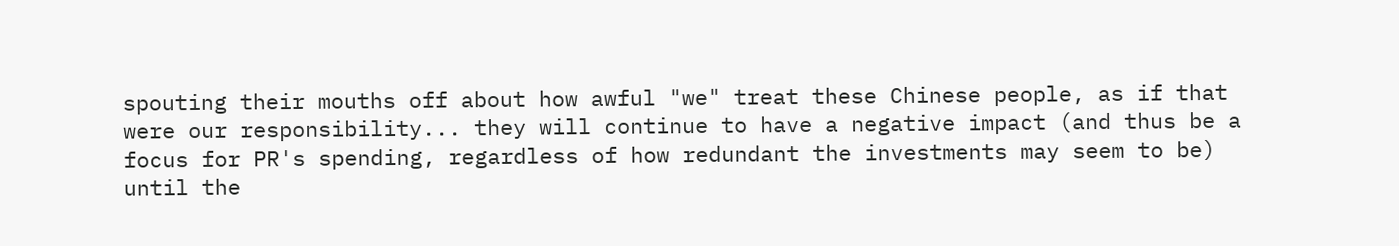spouting their mouths off about how awful "we" treat these Chinese people, as if that were our responsibility... they will continue to have a negative impact (and thus be a focus for PR's spending, regardless of how redundant the investments may seem to be) until the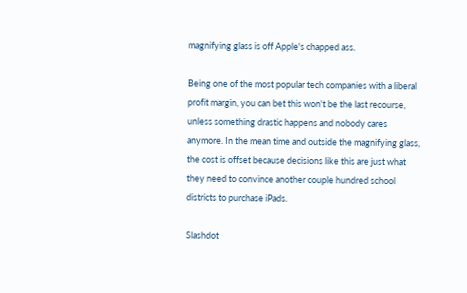magnifying glass is off Apple's chapped ass.

Being one of the most popular tech companies with a liberal profit margin, you can bet this won't be the last recourse, unless something drastic happens and nobody cares anymore. In the mean time and outside the magnifying glass, the cost is offset because decisions like this are just what they need to convince another couple hundred school districts to purchase iPads.

Slashdot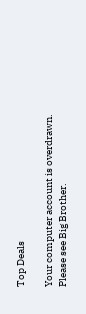Top Deals

Your computer account is overdrawn. Please see Big Brother.